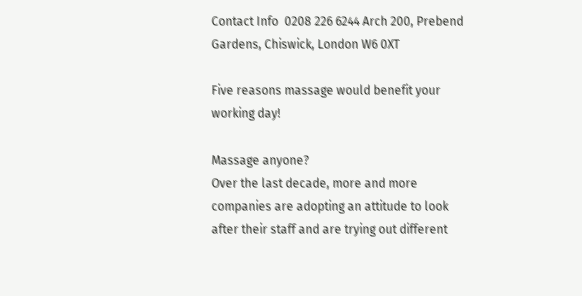Contact Info  0208 226 6244 Arch 200, Prebend Gardens, Chiswick, London W6 0XT

Five reasons massage would benefit your working day!

Massage anyone?
Over the last decade, more and more companies are adopting an attitude to look after their staff and are trying out different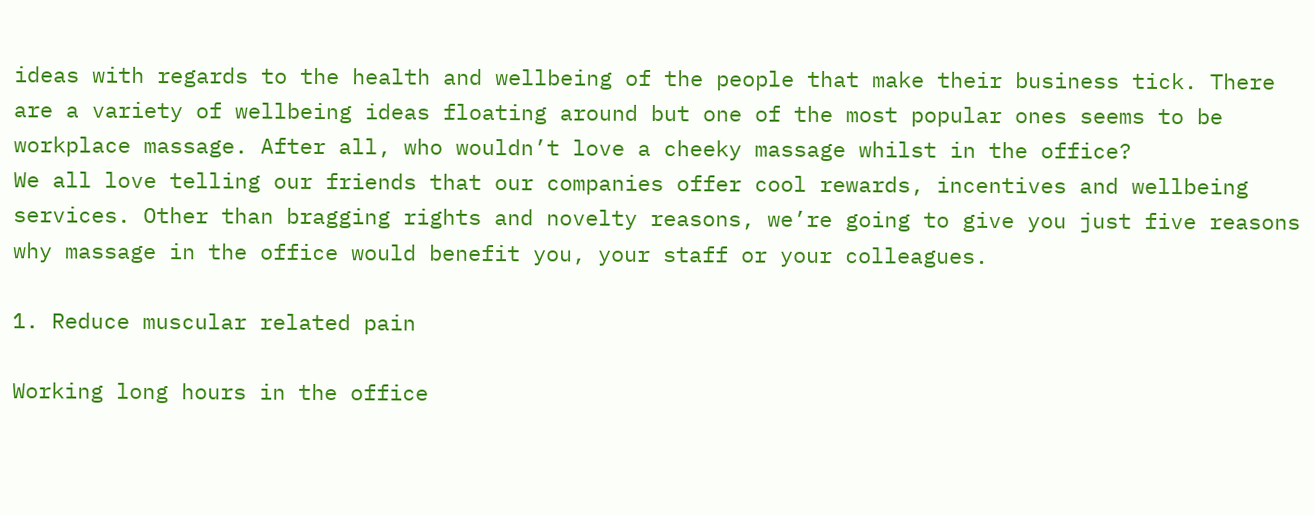ideas with regards to the health and wellbeing of the people that make their business tick. There are a variety of wellbeing ideas floating around but one of the most popular ones seems to be workplace massage. After all, who wouldn’t love a cheeky massage whilst in the office?
We all love telling our friends that our companies offer cool rewards, incentives and wellbeing services. Other than bragging rights and novelty reasons, we’re going to give you just five reasons why massage in the office would benefit you, your staff or your colleagues.

1. Reduce muscular related pain

Working long hours in the office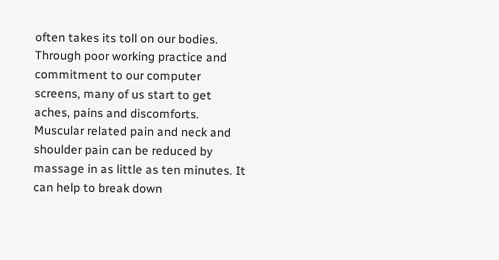often takes its toll on our bodies. Through poor working practice and commitment to our computer screens, many of us start to get aches, pains and discomforts. Muscular related pain and neck and shoulder pain can be reduced by massage in as little as ten minutes. It can help to break down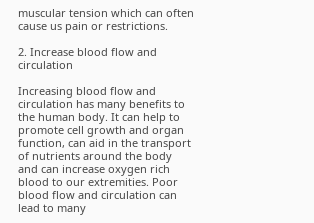muscular tension which can often cause us pain or restrictions.

2. Increase blood flow and circulation

Increasing blood flow and circulation has many benefits to the human body. It can help to promote cell growth and organ function, can aid in the transport of nutrients around the body and can increase oxygen rich blood to our extremities. Poor blood flow and circulation can lead to many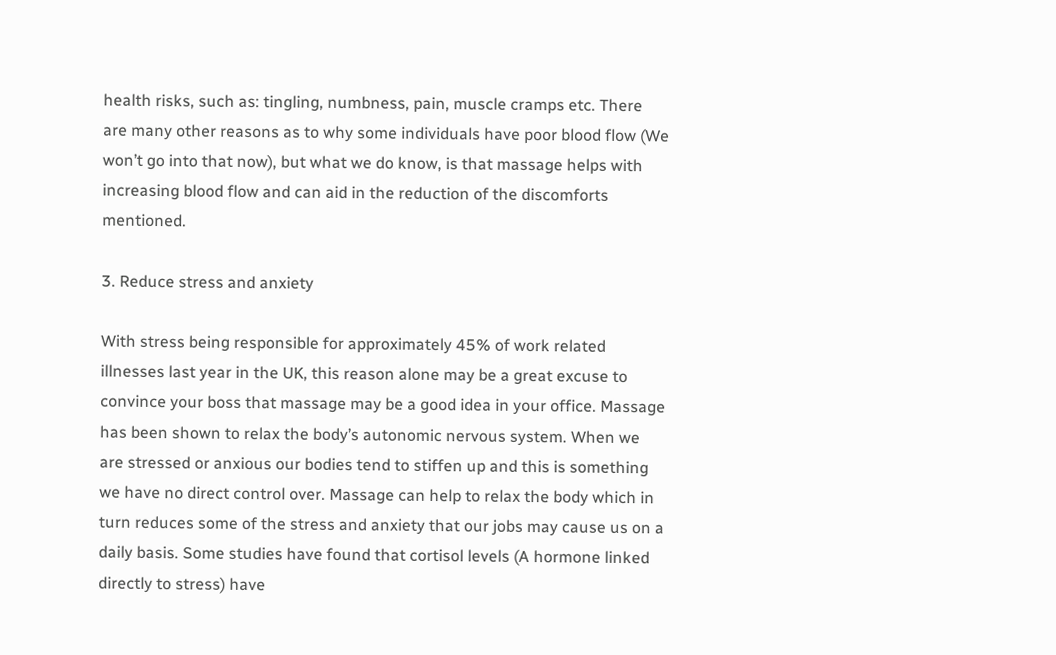health risks, such as: tingling, numbness, pain, muscle cramps etc. There are many other reasons as to why some individuals have poor blood flow (We won’t go into that now), but what we do know, is that massage helps with increasing blood flow and can aid in the reduction of the discomforts mentioned.

3. Reduce stress and anxiety

With stress being responsible for approximately 45% of work related illnesses last year in the UK, this reason alone may be a great excuse to convince your boss that massage may be a good idea in your office. Massage has been shown to relax the body’s autonomic nervous system. When we are stressed or anxious our bodies tend to stiffen up and this is something we have no direct control over. Massage can help to relax the body which in turn reduces some of the stress and anxiety that our jobs may cause us on a daily basis. Some studies have found that cortisol levels (A hormone linked directly to stress) have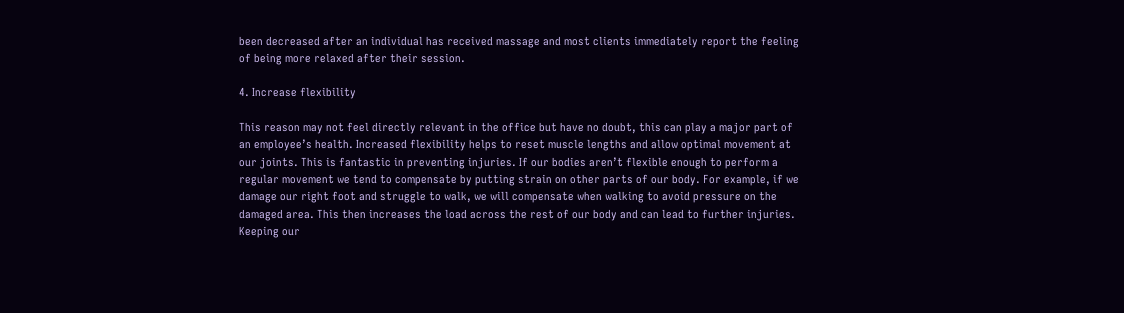been decreased after an individual has received massage and most clients immediately report the feeling of being more relaxed after their session.

4. Increase flexibility

This reason may not feel directly relevant in the office but have no doubt, this can play a major part of an employee’s health. Increased flexibility helps to reset muscle lengths and allow optimal movement at our joints. This is fantastic in preventing injuries. If our bodies aren’t flexible enough to perform a regular movement we tend to compensate by putting strain on other parts of our body. For example, if we damage our right foot and struggle to walk, we will compensate when walking to avoid pressure on the damaged area. This then increases the load across the rest of our body and can lead to further injuries. Keeping our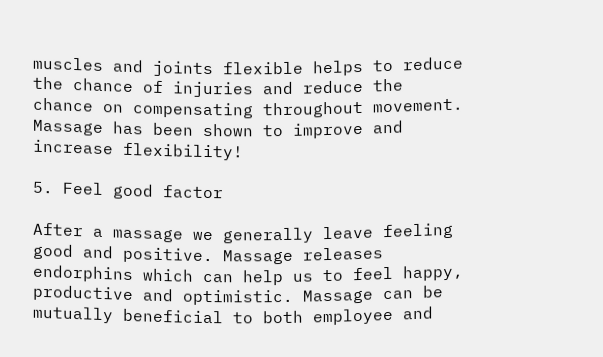muscles and joints flexible helps to reduce the chance of injuries and reduce the chance on compensating throughout movement. Massage has been shown to improve and increase flexibility!

5. Feel good factor

After a massage we generally leave feeling good and positive. Massage releases endorphins which can help us to feel happy, productive and optimistic. Massage can be mutually beneficial to both employee and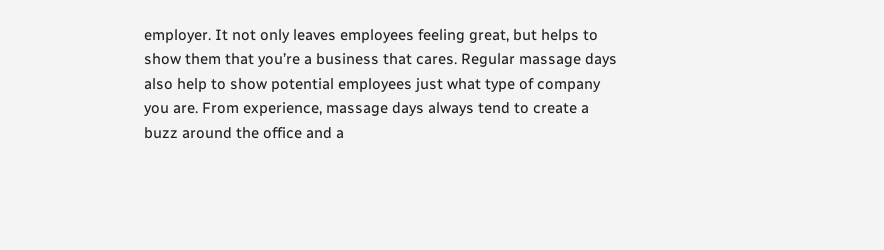employer. It not only leaves employees feeling great, but helps to show them that you’re a business that cares. Regular massage days also help to show potential employees just what type of company you are. From experience, massage days always tend to create a buzz around the office and a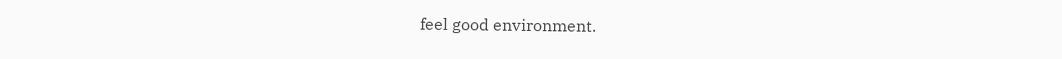feel good environment.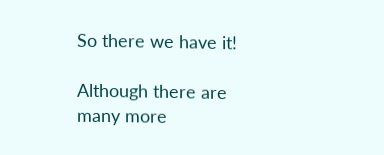So there we have it!

Although there are many more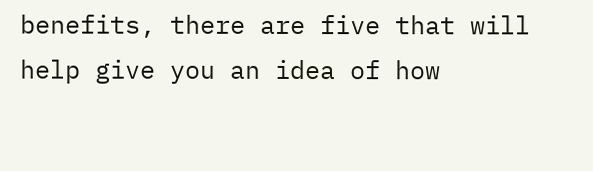benefits, there are five that will help give you an idea of how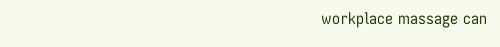workplace massage can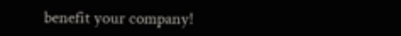benefit your company!